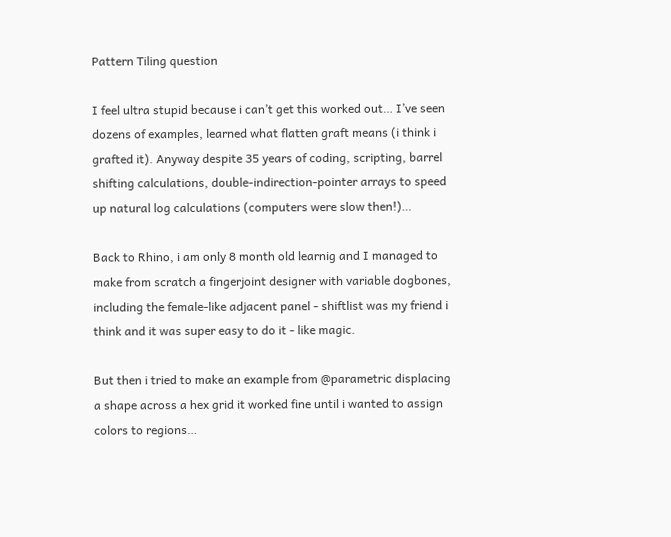Pattern Tiling question

I feel ultra stupid because i can’t get this worked out… I’ve seen dozens of examples, learned what flatten graft means (i think i grafted it). Anyway despite 35 years of coding, scripting, barrel shifting calculations, double-indirection-pointer arrays to speed up natural log calculations (computers were slow then!)…

Back to Rhino, i am only 8 month old learnig and I managed to make from scratch a fingerjoint designer with variable dogbones, including the female-like adjacent panel - shiftlist was my friend i think and it was super easy to do it - like magic.

But then i tried to make an example from @parametric displacing a shape across a hex grid it worked fine until i wanted to assign colors to regions…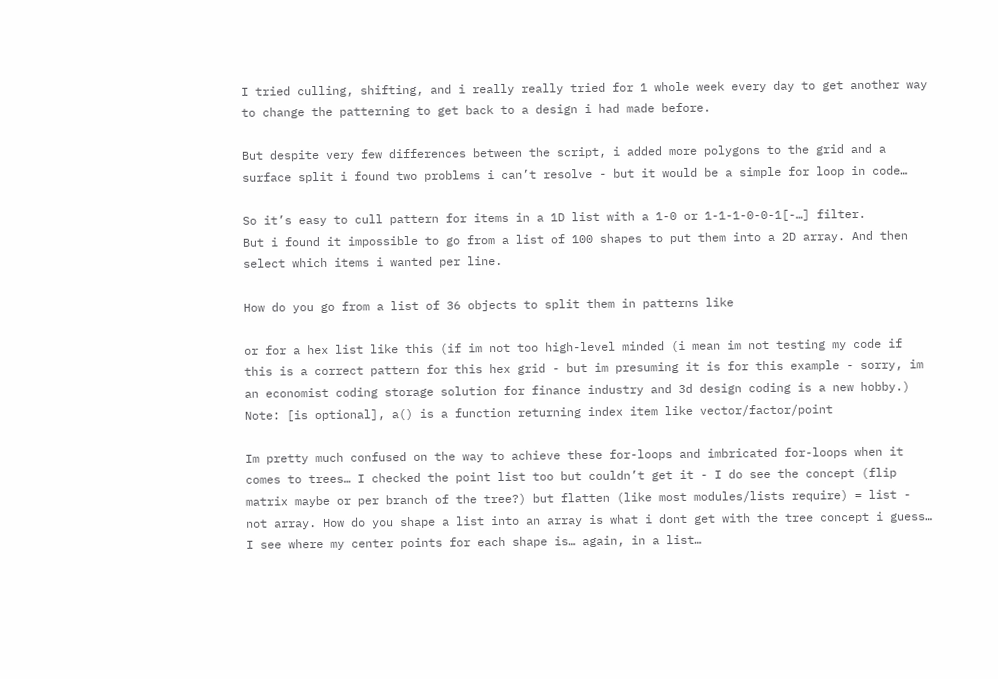I tried culling, shifting, and i really really tried for 1 whole week every day to get another way to change the patterning to get back to a design i had made before.

But despite very few differences between the script, i added more polygons to the grid and a surface split i found two problems i can’t resolve - but it would be a simple for loop in code…

So it’s easy to cull pattern for items in a 1D list with a 1-0 or 1-1-1-0-0-1[-…] filter.
But i found it impossible to go from a list of 100 shapes to put them into a 2D array. And then select which items i wanted per line.

How do you go from a list of 36 objects to split them in patterns like

or for a hex list like this (if im not too high-level minded (i mean im not testing my code if this is a correct pattern for this hex grid - but im presuming it is for this example - sorry, im an economist coding storage solution for finance industry and 3d design coding is a new hobby.)
Note: [is optional], a() is a function returning index item like vector/factor/point

Im pretty much confused on the way to achieve these for-loops and imbricated for-loops when it comes to trees… I checked the point list too but couldn’t get it - I do see the concept (flip matrix maybe or per branch of the tree?) but flatten (like most modules/lists require) = list - not array. How do you shape a list into an array is what i dont get with the tree concept i guess…
I see where my center points for each shape is… again, in a list…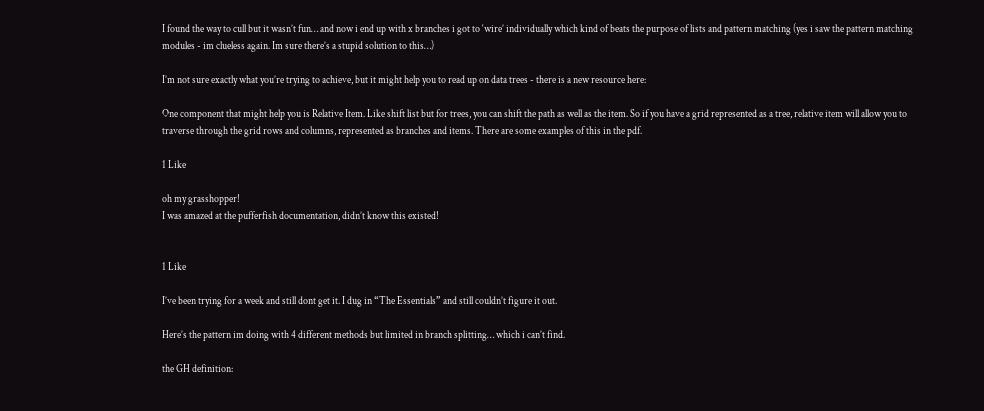I found the way to cull but it wasn’t fun… and now i end up with x branches i got to ‘wire’ individually which kind of beats the purpose of lists and pattern matching (yes i saw the pattern matching modules - im clueless again. Im sure there’s a stupid solution to this…)

I’m not sure exactly what you’re trying to achieve, but it might help you to read up on data trees - there is a new resource here:

One component that might help you is Relative Item. Like shift list but for trees, you can shift the path as well as the item. So if you have a grid represented as a tree, relative item will allow you to traverse through the grid rows and columns, represented as branches and items. There are some examples of this in the pdf.

1 Like

oh my grasshopper!
I was amazed at the pufferfish documentation, didn’t know this existed!


1 Like

I’ve been trying for a week and still dont get it. I dug in “The Essentials” and still couldn’t figure it out.

Here’s the pattern im doing with 4 different methods but limited in branch splitting… which i can’t find.

the GH definition: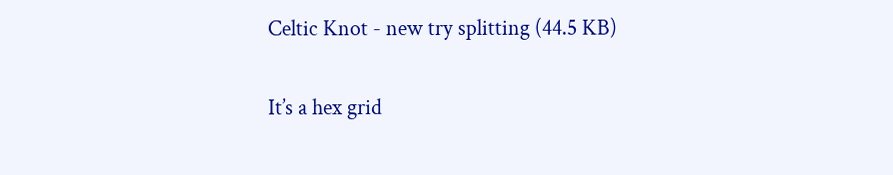Celtic Knot - new try splitting (44.5 KB)

It’s a hex grid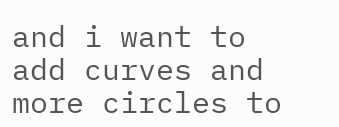and i want to add curves and more circles to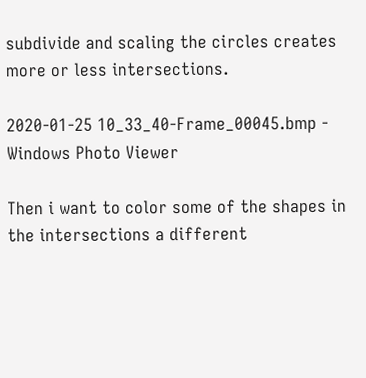subdivide and scaling the circles creates more or less intersections.

2020-01-25 10_33_40-Frame_00045.bmp - Windows Photo Viewer

Then i want to color some of the shapes in the intersections a different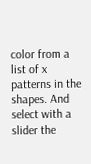color from a list of x patterns in the shapes. And select with a slider the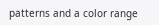patterns and a color range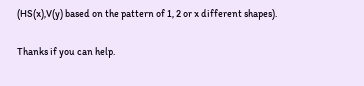(HS(x),V(y) based on the pattern of 1, 2 or x different shapes).

Thanks if you can help.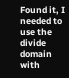Found it, I needed to use the divide domain with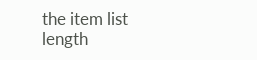the item list length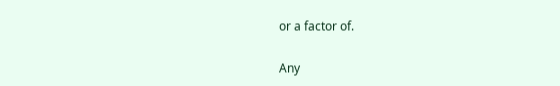or a factor of.

Any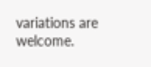variations are welcome.